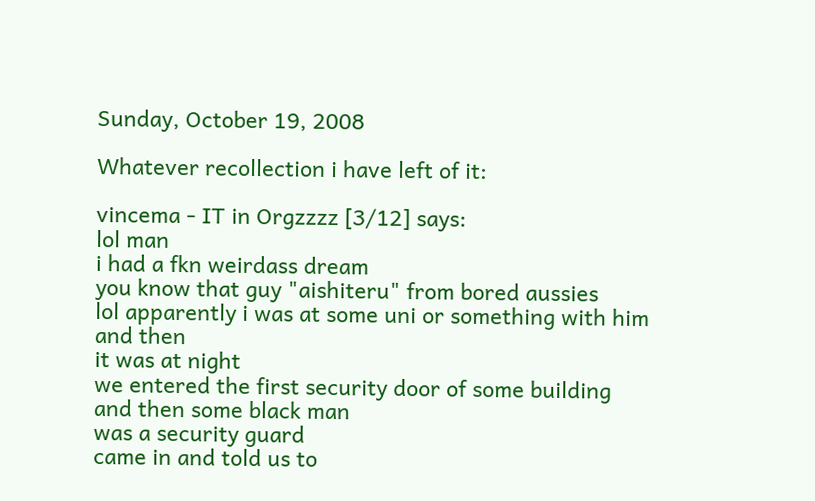Sunday, October 19, 2008

Whatever recollection i have left of it:

vincema - IT in Orgzzzz [3/12] says:
lol man
i had a fkn weirdass dream
you know that guy "aishiteru" from bored aussies
lol apparently i was at some uni or something with him
and then
it was at night
we entered the first security door of some building
and then some black man
was a security guard
came in and told us to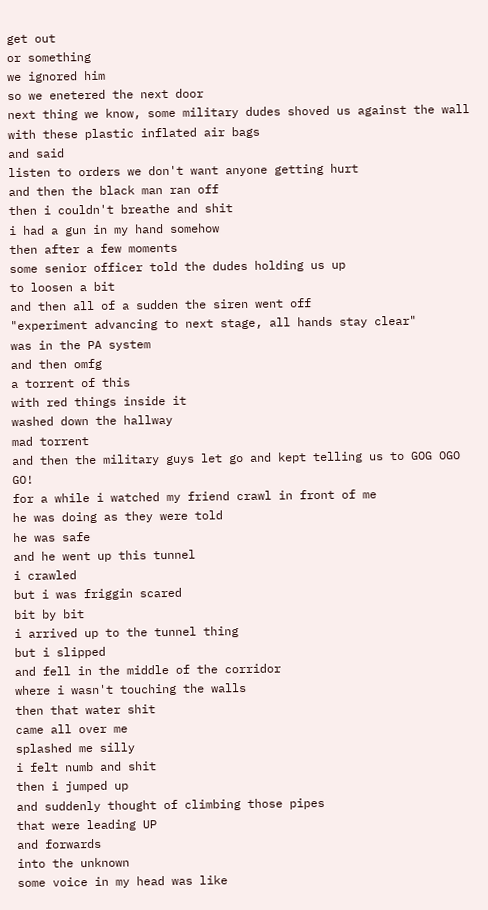get out
or something
we ignored him
so we enetered the next door
next thing we know, some military dudes shoved us against the wall with these plastic inflated air bags
and said
listen to orders we don't want anyone getting hurt
and then the black man ran off
then i couldn't breathe and shit
i had a gun in my hand somehow
then after a few moments
some senior officer told the dudes holding us up
to loosen a bit
and then all of a sudden the siren went off
"experiment advancing to next stage, all hands stay clear"
was in the PA system
and then omfg
a torrent of this
with red things inside it
washed down the hallway
mad torrent
and then the military guys let go and kept telling us to GOG OGO GO!
for a while i watched my friend crawl in front of me
he was doing as they were told
he was safe
and he went up this tunnel
i crawled
but i was friggin scared
bit by bit
i arrived up to the tunnel thing
but i slipped
and fell in the middle of the corridor
where i wasn't touching the walls
then that water shit
came all over me
splashed me silly
i felt numb and shit
then i jumped up
and suddenly thought of climbing those pipes
that were leading UP
and forwards
into the unknown
some voice in my head was like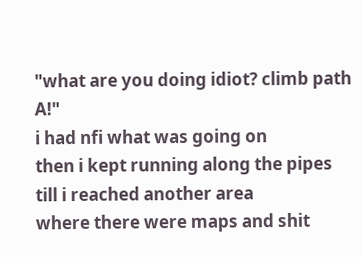"what are you doing idiot? climb path A!"
i had nfi what was going on
then i kept running along the pipes
till i reached another area
where there were maps and shit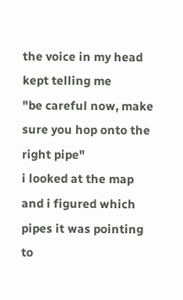the voice in my head kept telling me
"be careful now, make sure you hop onto the right pipe"
i looked at the map and i figured which pipes it was pointing to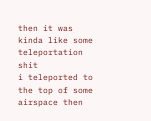then it was kinda like some teleportation shit
i teleported to the top of some airspace then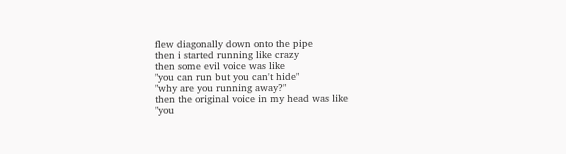flew diagonally down onto the pipe
then i started running like crazy
then some evil voice was like
"you can run but you can't hide"
"why are you running away?"
then the original voice in my head was like
"you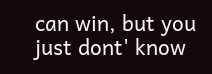can win, but you just dont' know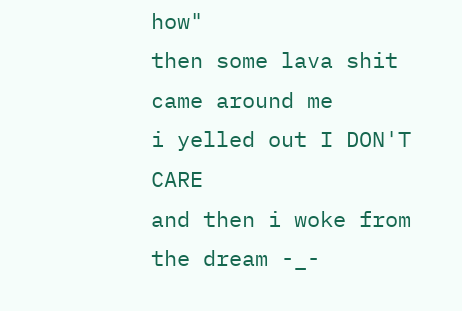how"
then some lava shit
came around me
i yelled out I DON'T CARE
and then i woke from the dream -_-